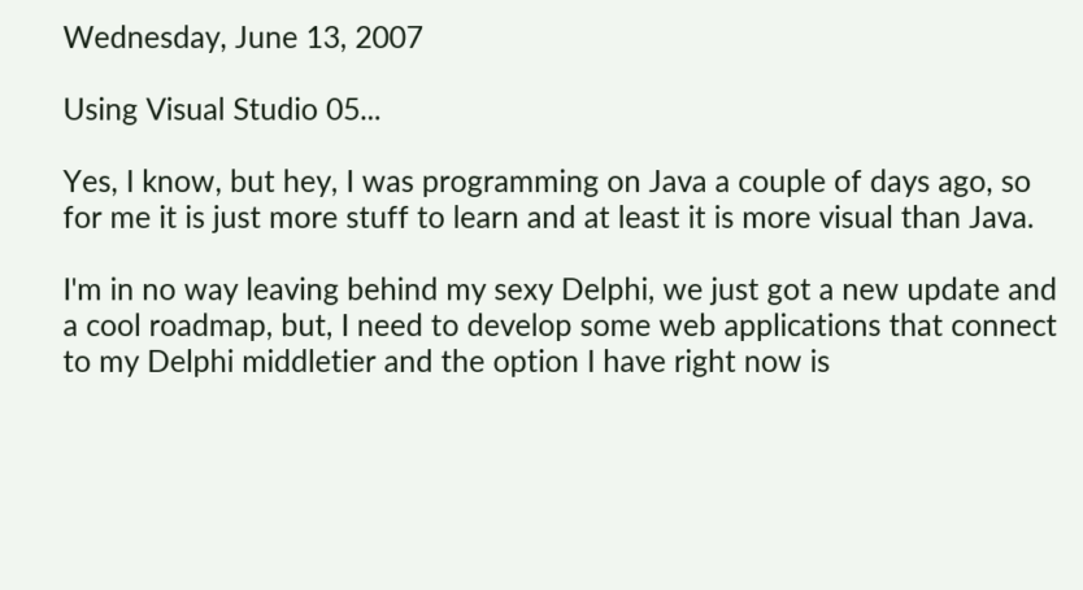Wednesday, June 13, 2007

Using Visual Studio 05...

Yes, I know, but hey, I was programming on Java a couple of days ago, so for me it is just more stuff to learn and at least it is more visual than Java.

I'm in no way leaving behind my sexy Delphi, we just got a new update and a cool roadmap, but, I need to develop some web applications that connect to my Delphi middletier and the option I have right now is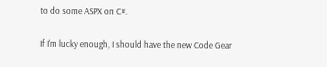to do some ASPX on C#.

If I'm lucky enough, I should have the new Code Gear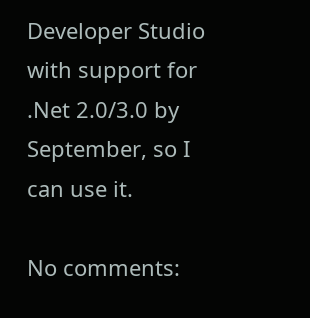Developer Studio with support for .Net 2.0/3.0 by September, so I can use it.

No comments: